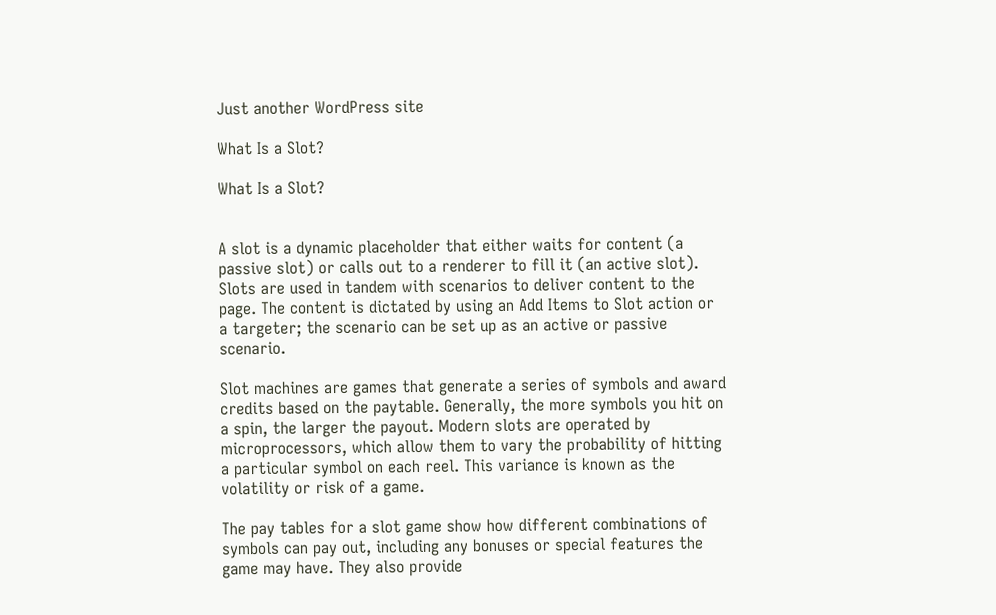Just another WordPress site

What Is a Slot?

What Is a Slot?


A slot is a dynamic placeholder that either waits for content (a passive slot) or calls out to a renderer to fill it (an active slot). Slots are used in tandem with scenarios to deliver content to the page. The content is dictated by using an Add Items to Slot action or a targeter; the scenario can be set up as an active or passive scenario.

Slot machines are games that generate a series of symbols and award credits based on the paytable. Generally, the more symbols you hit on a spin, the larger the payout. Modern slots are operated by microprocessors, which allow them to vary the probability of hitting a particular symbol on each reel. This variance is known as the volatility or risk of a game.

The pay tables for a slot game show how different combinations of symbols can pay out, including any bonuses or special features the game may have. They also provide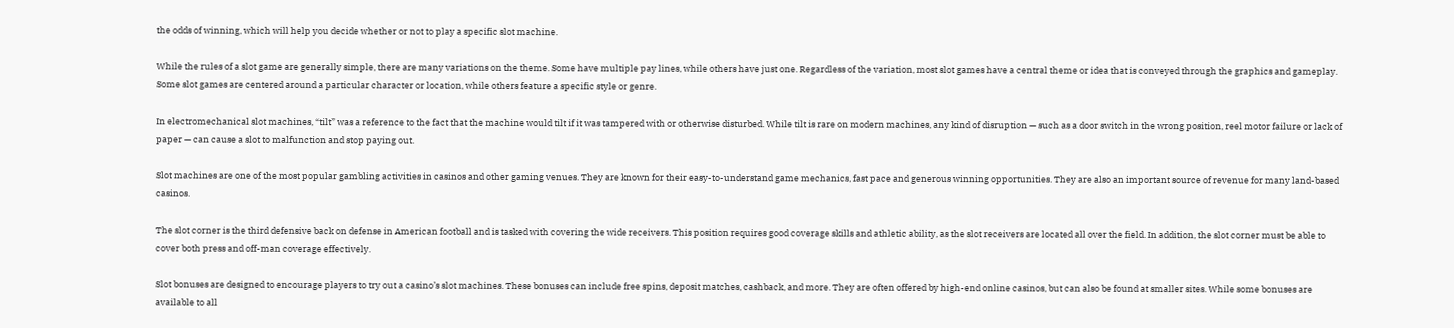the odds of winning, which will help you decide whether or not to play a specific slot machine.

While the rules of a slot game are generally simple, there are many variations on the theme. Some have multiple pay lines, while others have just one. Regardless of the variation, most slot games have a central theme or idea that is conveyed through the graphics and gameplay. Some slot games are centered around a particular character or location, while others feature a specific style or genre.

In electromechanical slot machines, “tilt” was a reference to the fact that the machine would tilt if it was tampered with or otherwise disturbed. While tilt is rare on modern machines, any kind of disruption — such as a door switch in the wrong position, reel motor failure or lack of paper — can cause a slot to malfunction and stop paying out.

Slot machines are one of the most popular gambling activities in casinos and other gaming venues. They are known for their easy-to-understand game mechanics, fast pace and generous winning opportunities. They are also an important source of revenue for many land-based casinos.

The slot corner is the third defensive back on defense in American football and is tasked with covering the wide receivers. This position requires good coverage skills and athletic ability, as the slot receivers are located all over the field. In addition, the slot corner must be able to cover both press and off-man coverage effectively.

Slot bonuses are designed to encourage players to try out a casino’s slot machines. These bonuses can include free spins, deposit matches, cashback, and more. They are often offered by high-end online casinos, but can also be found at smaller sites. While some bonuses are available to all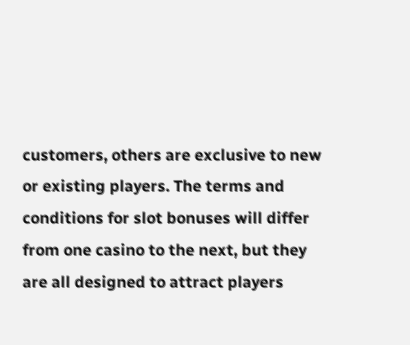customers, others are exclusive to new or existing players. The terms and conditions for slot bonuses will differ from one casino to the next, but they are all designed to attract players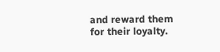and reward them for their loyalty.